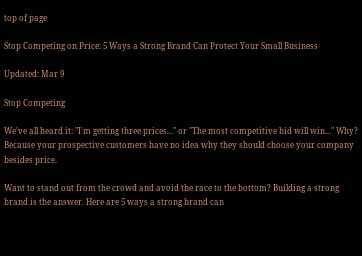top of page

Stop Competing on Price: 5 Ways a Strong Brand Can Protect Your Small Business

Updated: Mar 9

Stop Competing

We've all heard it: "I'm getting three prices..." or "The most competitive bid will win..." Why? Because your prospective customers have no idea why they should choose your company besides price.

Want to stand out from the crowd and avoid the race to the bottom? Building a strong brand is the answer. Here are 5 ways a strong brand can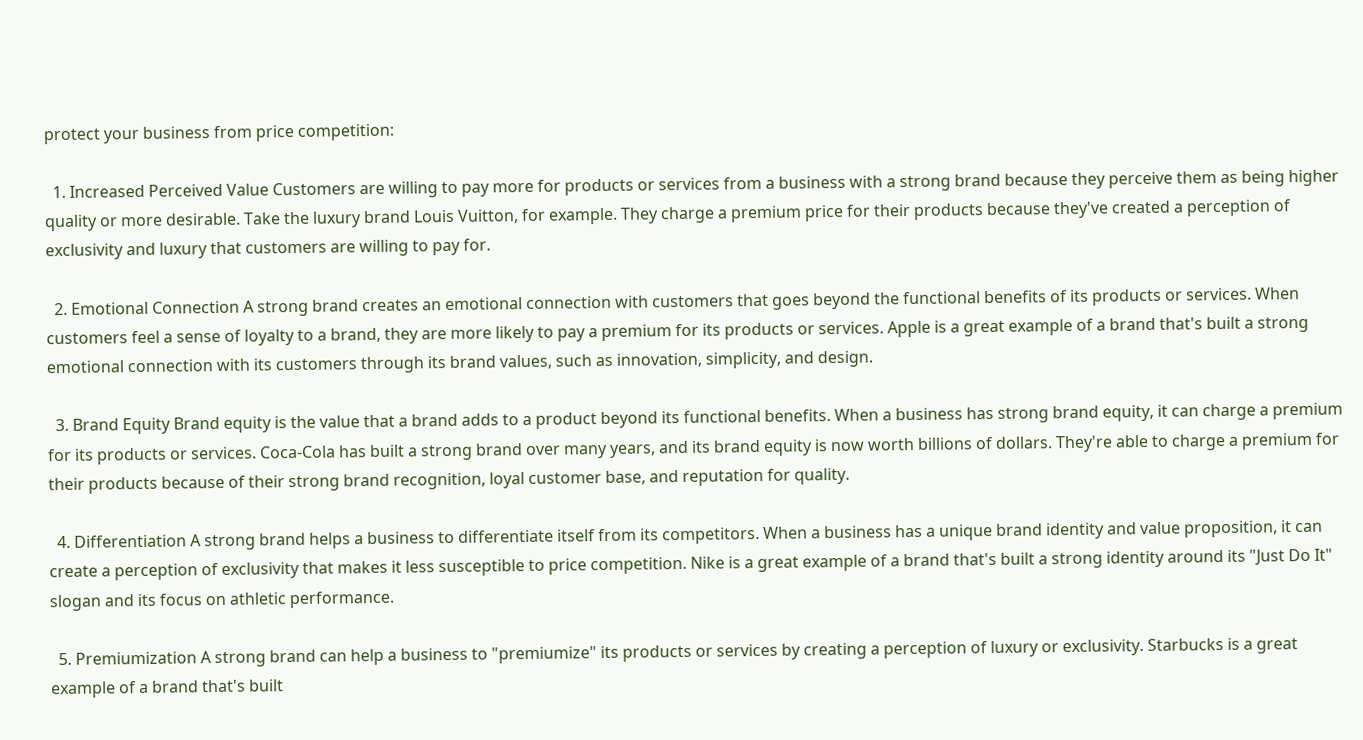protect your business from price competition:

  1. Increased Perceived Value Customers are willing to pay more for products or services from a business with a strong brand because they perceive them as being higher quality or more desirable. Take the luxury brand Louis Vuitton, for example. They charge a premium price for their products because they've created a perception of exclusivity and luxury that customers are willing to pay for.

  2. Emotional Connection A strong brand creates an emotional connection with customers that goes beyond the functional benefits of its products or services. When customers feel a sense of loyalty to a brand, they are more likely to pay a premium for its products or services. Apple is a great example of a brand that's built a strong emotional connection with its customers through its brand values, such as innovation, simplicity, and design.

  3. Brand Equity Brand equity is the value that a brand adds to a product beyond its functional benefits. When a business has strong brand equity, it can charge a premium for its products or services. Coca-Cola has built a strong brand over many years, and its brand equity is now worth billions of dollars. They're able to charge a premium for their products because of their strong brand recognition, loyal customer base, and reputation for quality.

  4. Differentiation A strong brand helps a business to differentiate itself from its competitors. When a business has a unique brand identity and value proposition, it can create a perception of exclusivity that makes it less susceptible to price competition. Nike is a great example of a brand that's built a strong identity around its "Just Do It" slogan and its focus on athletic performance.

  5. Premiumization A strong brand can help a business to "premiumize" its products or services by creating a perception of luxury or exclusivity. Starbucks is a great example of a brand that's built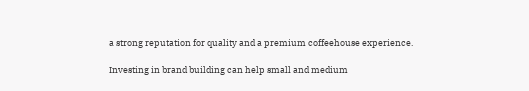a strong reputation for quality and a premium coffeehouse experience.

Investing in brand building can help small and medium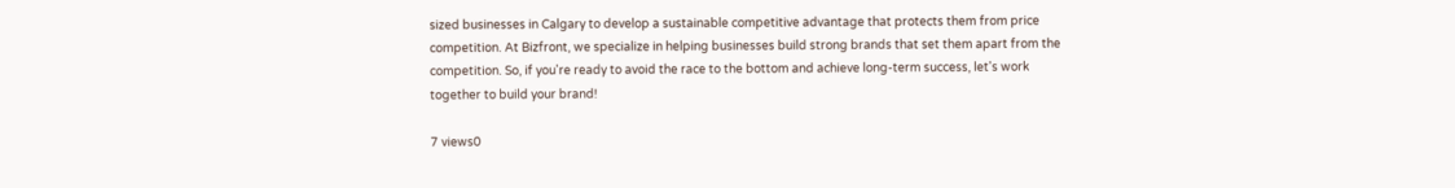sized businesses in Calgary to develop a sustainable competitive advantage that protects them from price competition. At Bizfront, we specialize in helping businesses build strong brands that set them apart from the competition. So, if you're ready to avoid the race to the bottom and achieve long-term success, let's work together to build your brand!

7 views0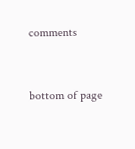comments


bottom of page